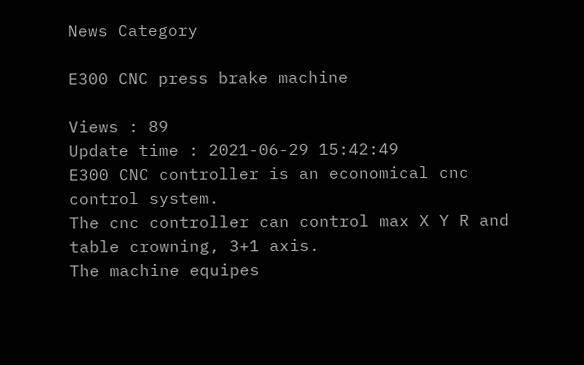News Category

E300 CNC press brake machine

Views : 89
Update time : 2021-06-29 15:42:49
E300 CNC controller is an economical cnc control system.
The cnc controller can control max X Y R and table crowning, 3+1 axis.
The machine equipes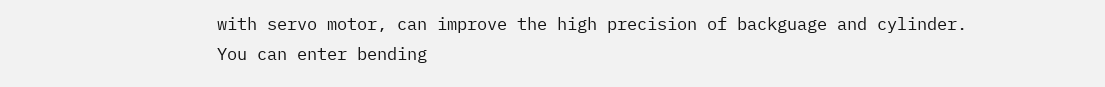with servo motor, can improve the high precision of backguage and cylinder.
You can enter bending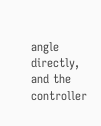angle directly, and the controller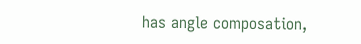has angle composation,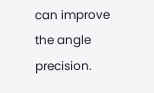can improve the angle precision.